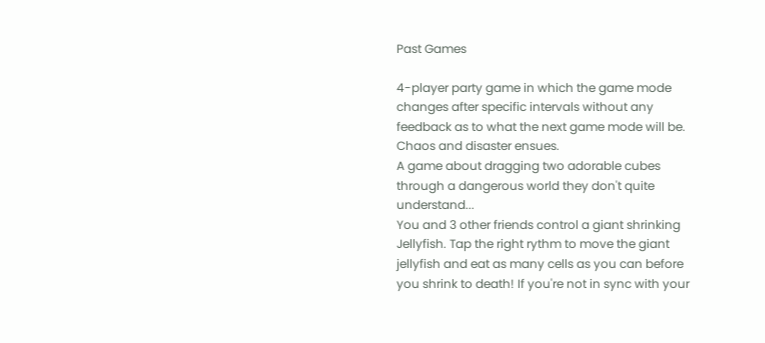Past Games

4-player party game in which the game mode changes after specific intervals without any feedback as to what the next game mode will be. Chaos and disaster ensues.
A game about dragging two adorable cubes through a dangerous world they don't quite understand...
You and 3 other friends control a giant shrinking Jellyfish. Tap the right rythm to move the giant jellyfish and eat as many cells as you can before you shrink to death! If you're not in sync with your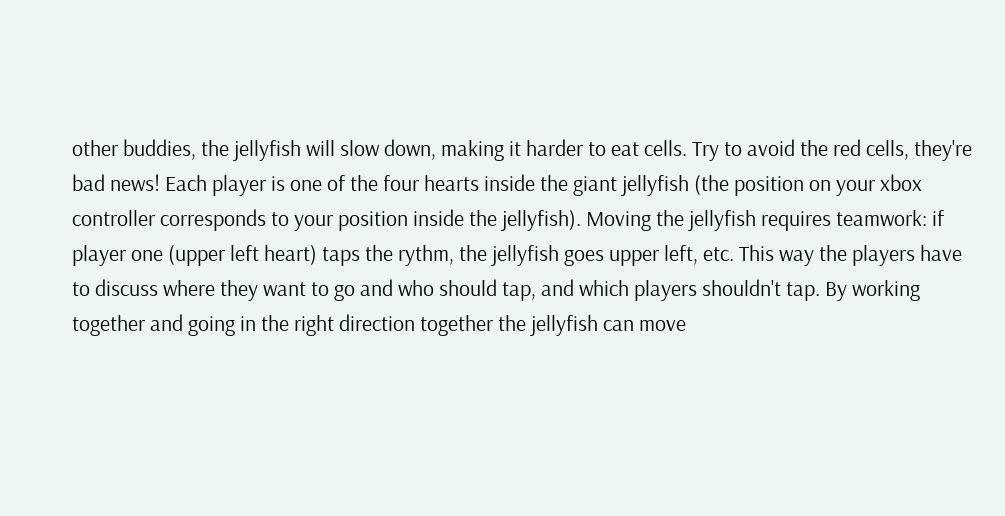other buddies, the jellyfish will slow down, making it harder to eat cells. Try to avoid the red cells, they're bad news! Each player is one of the four hearts inside the giant jellyfish (the position on your xbox controller corresponds to your position inside the jellyfish). Moving the jellyfish requires teamwork: if player one (upper left heart) taps the rythm, the jellyfish goes upper left, etc. This way the players have to discuss where they want to go and who should tap, and which players shouldn't tap. By working together and going in the right direction together the jellyfish can move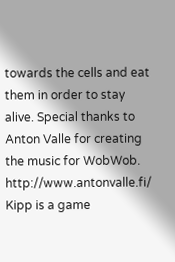towards the cells and eat them in order to stay alive. Special thanks to Anton Valle for creating the music for WobWob. http://www.antonvalle.fi/
Kipp is a game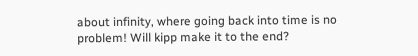about infinity, where going back into time is no problem! Will kipp make it to the end?